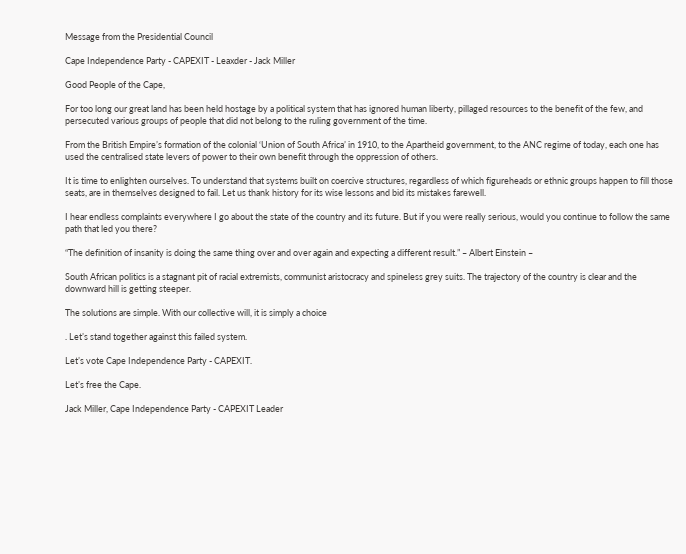Message from the Presidential Council

Cape Independence Party - CAPEXIT - Leaxder - Jack Miller

Good People of the Cape,

For too long our great land has been held hostage by a political system that has ignored human liberty, pillaged resources to the benefit of the few, and persecuted various groups of people that did not belong to the ruling government of the time.

From the British Empire’s formation of the colonial ‘Union of South Africa’ in 1910, to the Apartheid government, to the ANC regime of today, each one has used the centralised state levers of power to their own benefit through the oppression of others.

It is time to enlighten ourselves. To understand that systems built on coercive structures, regardless of which figureheads or ethnic groups happen to fill those seats, are in themselves designed to fail. Let us thank history for its wise lessons and bid its mistakes farewell.

I hear endless complaints everywhere I go about the state of the country and its future. But if you were really serious, would you continue to follow the same path that led you there?

“The definition of insanity is doing the same thing over and over again and expecting a different result.” – Albert Einstein –

South African politics is a stagnant pit of racial extremists, communist aristocracy and spineless grey suits. The trajectory of the country is clear and the downward hill is getting steeper.

The solutions are simple. With our collective will, it is simply a choice

. Let’s stand together against this failed system.

Let’s vote Cape Independence Party - CAPEXIT.

Let’s free the Cape.

Jack Miller, Cape Independence Party - CAPEXIT Leader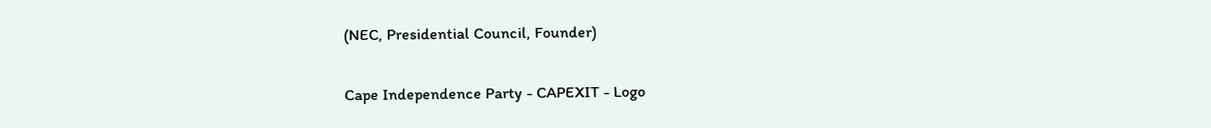(NEC, Presidential Council, Founder)

Cape Independence Party - CAPEXIT - Logo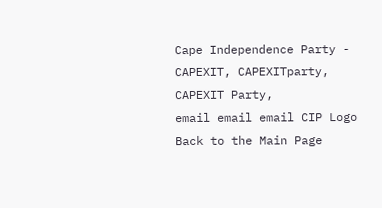Cape Independence Party - CAPEXIT, CAPEXITparty, CAPEXIT Party,
email email email CIP Logo Back to the Main Page